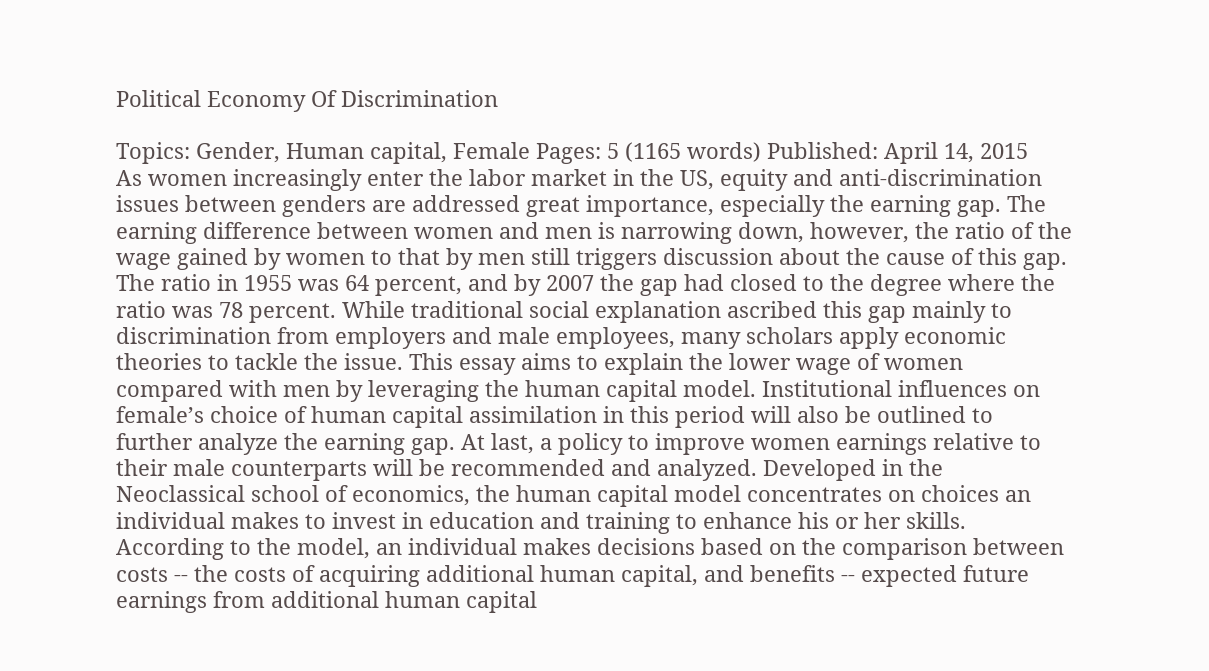Political Economy Of Discrimination

Topics: Gender, Human capital, Female Pages: 5 (1165 words) Published: April 14, 2015
As women increasingly enter the labor market in the US, equity and anti-discrimination issues between genders are addressed great importance, especially the earning gap. The earning difference between women and men is narrowing down, however, the ratio of the wage gained by women to that by men still triggers discussion about the cause of this gap. The ratio in 1955 was 64 percent, and by 2007 the gap had closed to the degree where the ratio was 78 percent. While traditional social explanation ascribed this gap mainly to discrimination from employers and male employees, many scholars apply economic theories to tackle the issue. This essay aims to explain the lower wage of women compared with men by leveraging the human capital model. Institutional influences on female’s choice of human capital assimilation in this period will also be outlined to further analyze the earning gap. At last, a policy to improve women earnings relative to their male counterparts will be recommended and analyzed. Developed in the Neoclassical school of economics, the human capital model concentrates on choices an individual makes to invest in education and training to enhance his or her skills. According to the model, an individual makes decisions based on the comparison between costs -- the costs of acquiring additional human capital, and benefits -- expected future earnings from additional human capital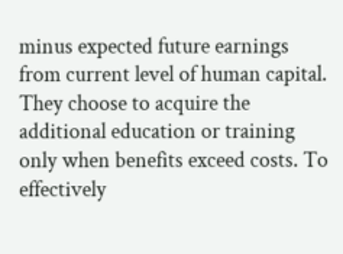minus expected future earnings from current level of human capital. They choose to acquire the additional education or training only when benefits exceed costs. To effectively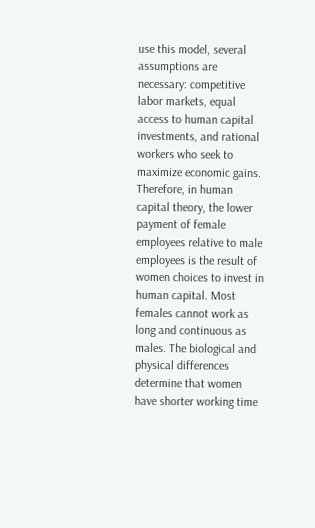use this model, several assumptions are necessary: competitive labor markets, equal access to human capital investments, and rational workers who seek to maximize economic gains. Therefore, in human capital theory, the lower payment of female employees relative to male employees is the result of women choices to invest in human capital. Most females cannot work as long and continuous as males. The biological and physical differences determine that women have shorter working time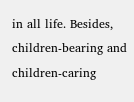in all life. Besides, children-bearing and children-caring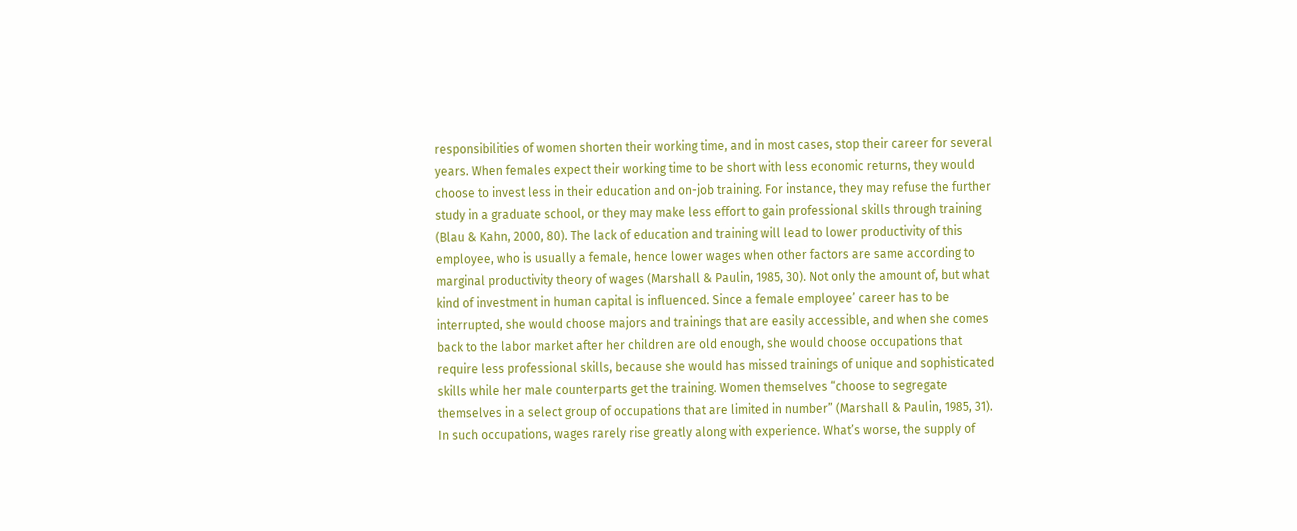responsibilities of women shorten their working time, and in most cases, stop their career for several years. When females expect their working time to be short with less economic returns, they would choose to invest less in their education and on-job training. For instance, they may refuse the further study in a graduate school, or they may make less effort to gain professional skills through training (Blau & Kahn, 2000, 80). The lack of education and training will lead to lower productivity of this employee, who is usually a female, hence lower wages when other factors are same according to marginal productivity theory of wages (Marshall & Paulin, 1985, 30). Not only the amount of, but what kind of investment in human capital is influenced. Since a female employee’ career has to be interrupted, she would choose majors and trainings that are easily accessible, and when she comes back to the labor market after her children are old enough, she would choose occupations that require less professional skills, because she would has missed trainings of unique and sophisticated skills while her male counterparts get the training. Women themselves “choose to segregate themselves in a select group of occupations that are limited in number” (Marshall & Paulin, 1985, 31). In such occupations, wages rarely rise greatly along with experience. What’s worse, the supply of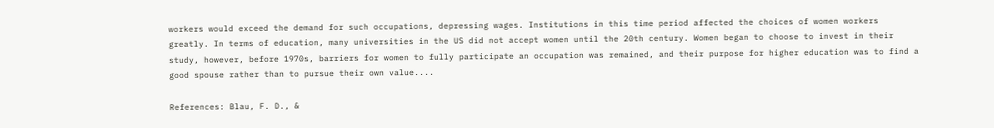workers would exceed the demand for such occupations, depressing wages. Institutions in this time period affected the choices of women workers greatly. In terms of education, many universities in the US did not accept women until the 20th century. Women began to choose to invest in their study, however, before 1970s, barriers for women to fully participate an occupation was remained, and their purpose for higher education was to find a good spouse rather than to pursue their own value....

References: Blau, F. D., &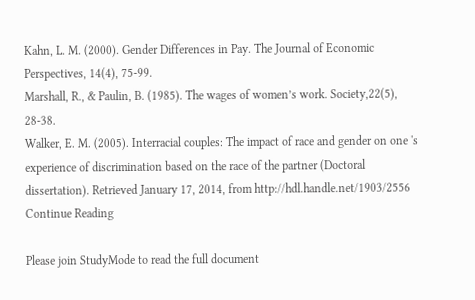Kahn, L. M. (2000). Gender Differences in Pay. The Journal of Economic Perspectives, 14(4), 75-99.
Marshall, R., & Paulin, B. (1985). The wages of women’s work. Society,22(5), 28-38.
Walker, E. M. (2005). Interracial couples: The impact of race and gender on one 's experience of discrimination based on the race of the partner (Doctoral dissertation). Retrieved January 17, 2014, from http://hdl.handle.net/1903/2556
Continue Reading

Please join StudyMode to read the full document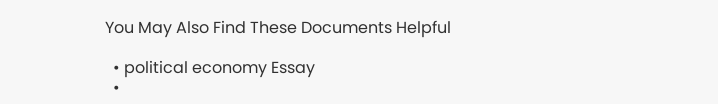You May Also Find These Documents Helpful

  • political economy Essay
  •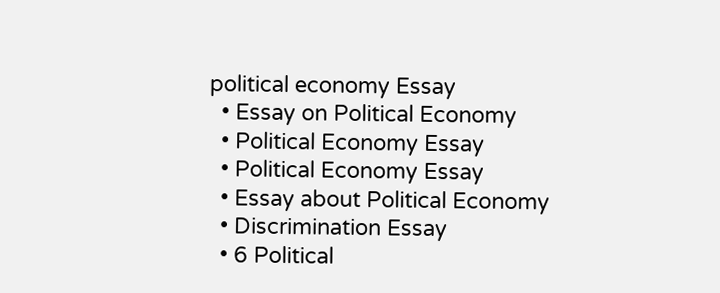political economy Essay
  • Essay on Political Economy
  • Political Economy Essay
  • Political Economy Essay
  • Essay about Political Economy
  • Discrimination Essay
  • 6 Political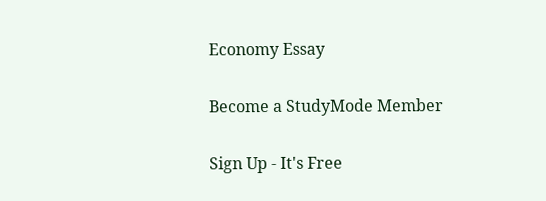Economy Essay

Become a StudyMode Member

Sign Up - It's Free